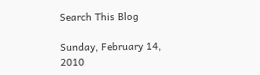Search This Blog

Sunday, February 14, 2010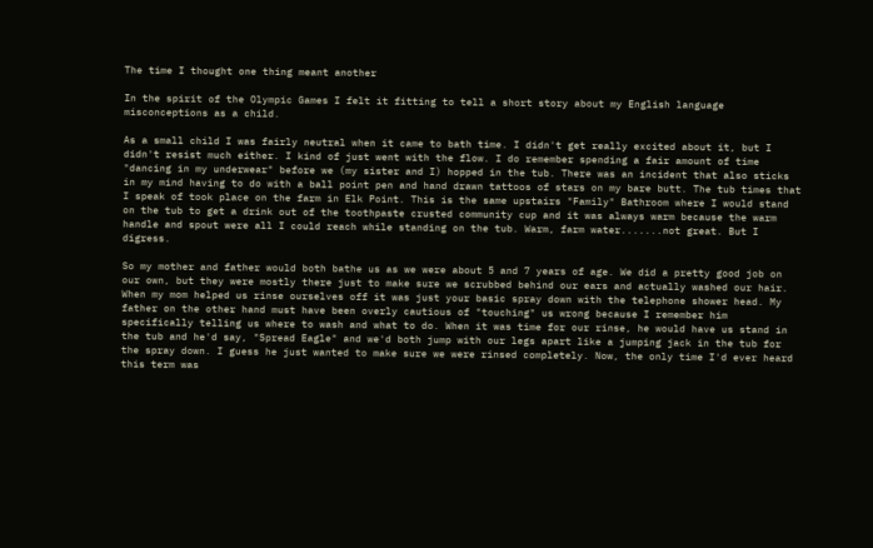The time I thought one thing meant another

In the spirit of the Olympic Games I felt it fitting to tell a short story about my English language misconceptions as a child.

As a small child I was fairly neutral when it came to bath time. I didn't get really excited about it, but I didn't resist much either. I kind of just went with the flow. I do remember spending a fair amount of time "dancing in my underwear" before we (my sister and I) hopped in the tub. There was an incident that also sticks in my mind having to do with a ball point pen and hand drawn tattoos of stars on my bare butt. The tub times that I speak of took place on the farm in Elk Point. This is the same upstairs "Family" Bathroom where I would stand on the tub to get a drink out of the toothpaste crusted community cup and it was always warm because the warm handle and spout were all I could reach while standing on the tub. Warm, farm water.......not great. But I digress.

So my mother and father would both bathe us as we were about 5 and 7 years of age. We did a pretty good job on our own, but they were mostly there just to make sure we scrubbed behind our ears and actually washed our hair. When my mom helped us rinse ourselves off it was just your basic spray down with the telephone shower head. My father on the other hand must have been overly cautious of "touching" us wrong because I remember him specifically telling us where to wash and what to do. When it was time for our rinse, he would have us stand in the tub and he'd say, "Spread Eagle" and we'd both jump with our legs apart like a jumping jack in the tub for the spray down. I guess he just wanted to make sure we were rinsed completely. Now, the only time I'd ever heard this term was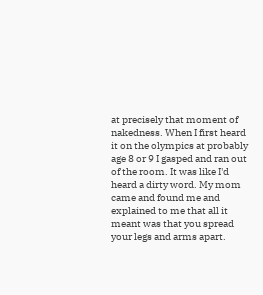at precisely that moment of nakedness. When I first heard it on the olympics at probably age 8 or 9 I gasped and ran out of the room. It was like I'd heard a dirty word. My mom came and found me and explained to me that all it meant was that you spread your legs and arms apart.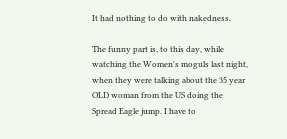It had nothing to do with nakedness.

The funny part is, to this day, while watching the Women's moguls last night, when they were talking about the 35 year OLD woman from the US doing the Spread Eagle jump. I have to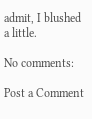admit, I blushed a little.

No comments:

Post a Comment